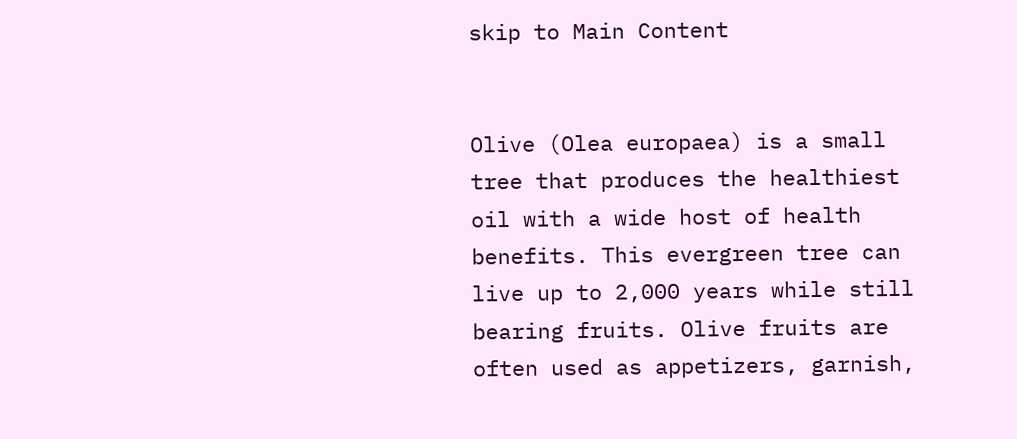skip to Main Content


Olive (Olea europaea) is a small tree that produces the healthiest oil with a wide host of health benefits. This evergreen tree can live up to 2,000 years while still bearing fruits. Olive fruits are often used as appetizers, garnish,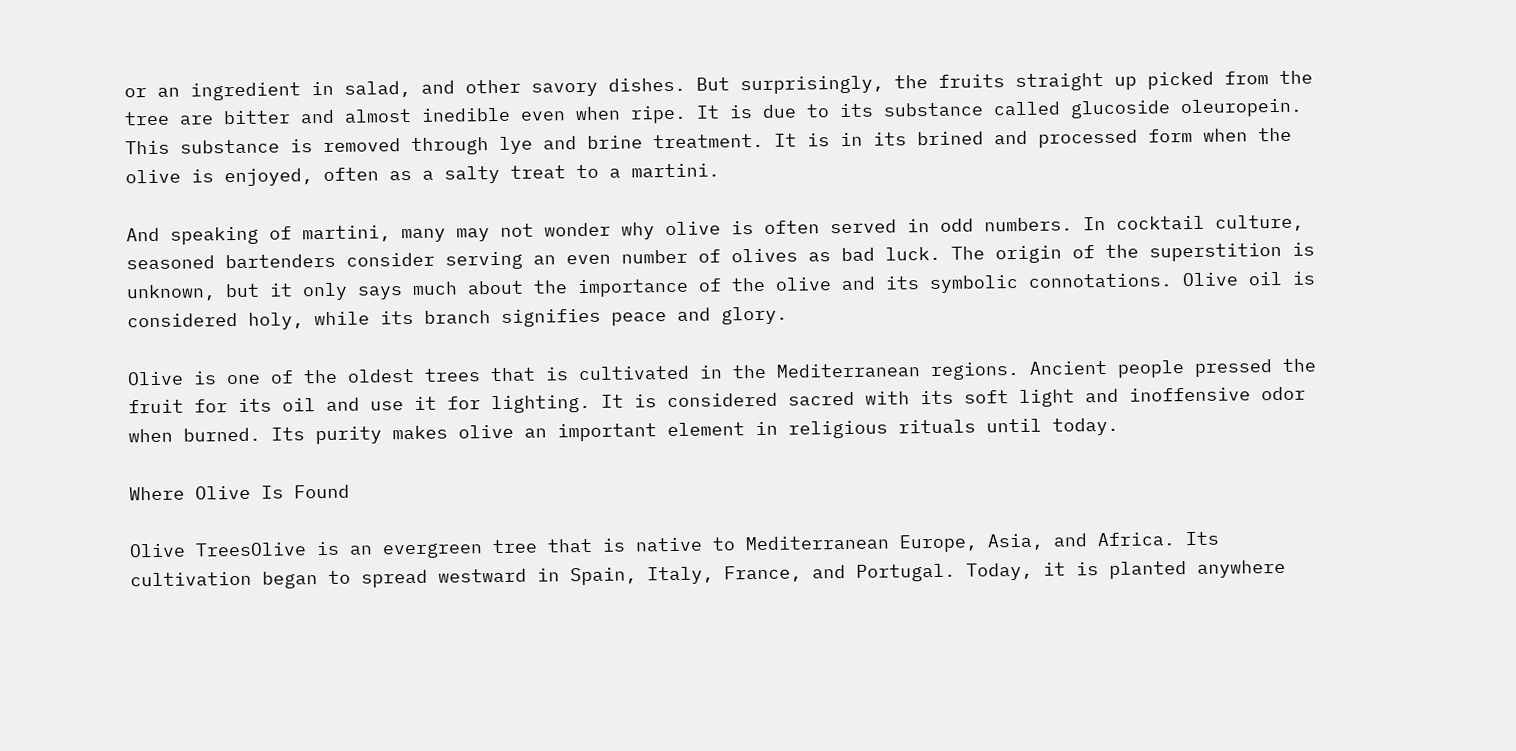or an ingredient in salad, and other savory dishes. But surprisingly, the fruits straight up picked from the tree are bitter and almost inedible even when ripe. It is due to its substance called glucoside oleuropein. This substance is removed through lye and brine treatment. It is in its brined and processed form when the olive is enjoyed, often as a salty treat to a martini.

And speaking of martini, many may not wonder why olive is often served in odd numbers. In cocktail culture, seasoned bartenders consider serving an even number of olives as bad luck. The origin of the superstition is unknown, but it only says much about the importance of the olive and its symbolic connotations. Olive oil is considered holy, while its branch signifies peace and glory.

Olive is one of the oldest trees that is cultivated in the Mediterranean regions. Ancient people pressed the fruit for its oil and use it for lighting. It is considered sacred with its soft light and inoffensive odor when burned. Its purity makes olive an important element in religious rituals until today.

Where Olive Is Found

Olive TreesOlive is an evergreen tree that is native to Mediterranean Europe, Asia, and Africa. Its cultivation began to spread westward in Spain, Italy, France, and Portugal. Today, it is planted anywhere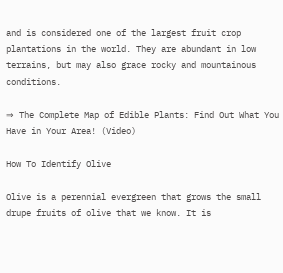and is considered one of the largest fruit crop plantations in the world. They are abundant in low terrains, but may also grace rocky and mountainous conditions.

⇒ The Complete Map of Edible Plants: Find Out What You Have in Your Area! (Video)

How To Identify Olive

Olive is a perennial evergreen that grows the small drupe fruits of olive that we know. It is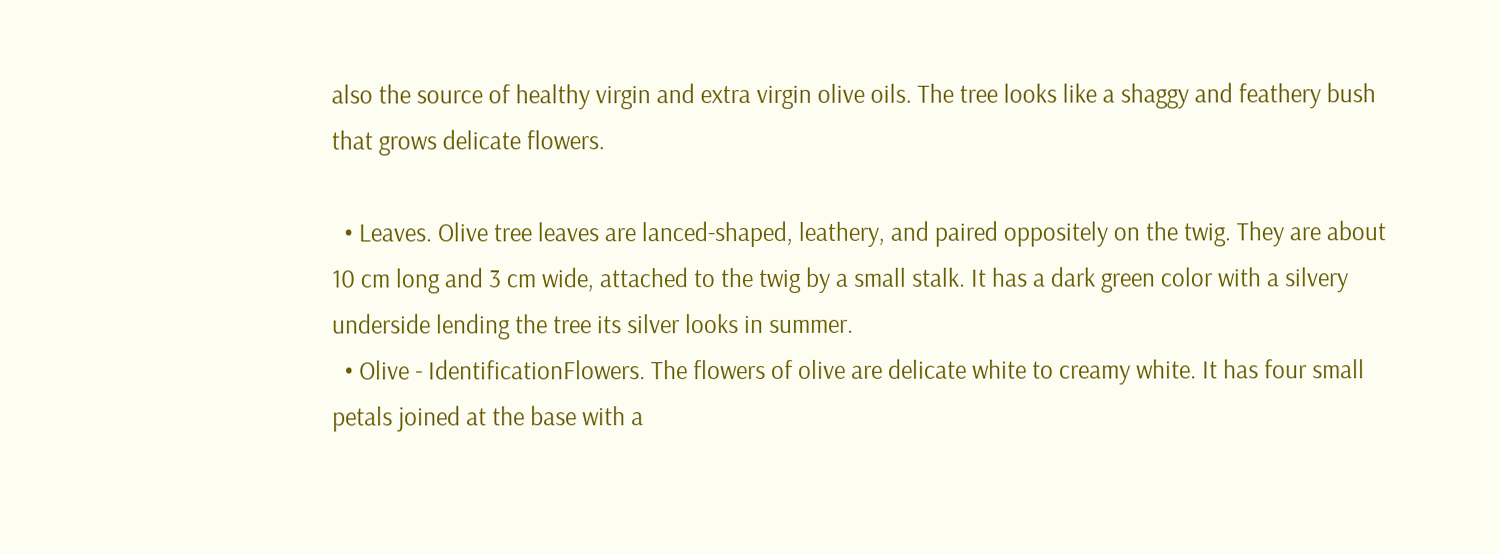also the source of healthy virgin and extra virgin olive oils. The tree looks like a shaggy and feathery bush that grows delicate flowers.

  • Leaves. Olive tree leaves are lanced-shaped, leathery, and paired oppositely on the twig. They are about 10 cm long and 3 cm wide, attached to the twig by a small stalk. It has a dark green color with a silvery underside lending the tree its silver looks in summer.
  • Olive - IdentificationFlowers. The flowers of olive are delicate white to creamy white. It has four small petals joined at the base with a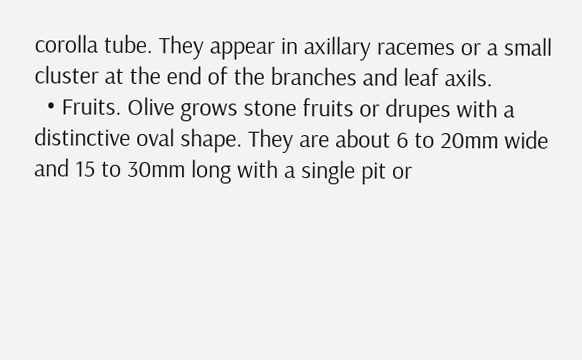corolla tube. They appear in axillary racemes or a small cluster at the end of the branches and leaf axils.
  • Fruits. Olive grows stone fruits or drupes with a distinctive oval shape. They are about 6 to 20mm wide and 15 to 30mm long with a single pit or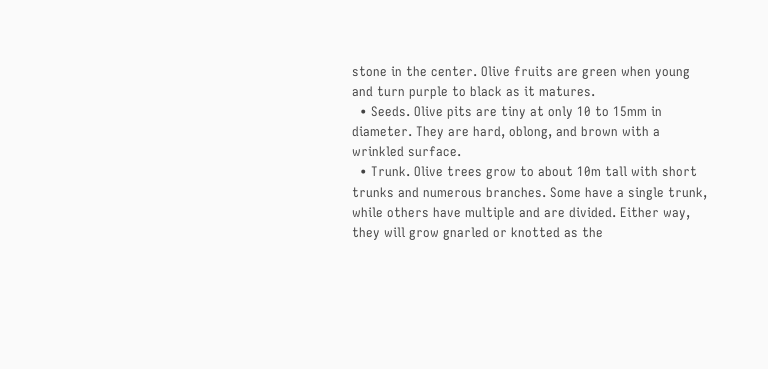stone in the center. Olive fruits are green when young and turn purple to black as it matures.
  • Seeds. Olive pits are tiny at only 10 to 15mm in diameter. They are hard, oblong, and brown with a wrinkled surface.
  • Trunk. Olive trees grow to about 10m tall with short trunks and numerous branches. Some have a single trunk, while others have multiple and are divided. Either way, they will grow gnarled or knotted as the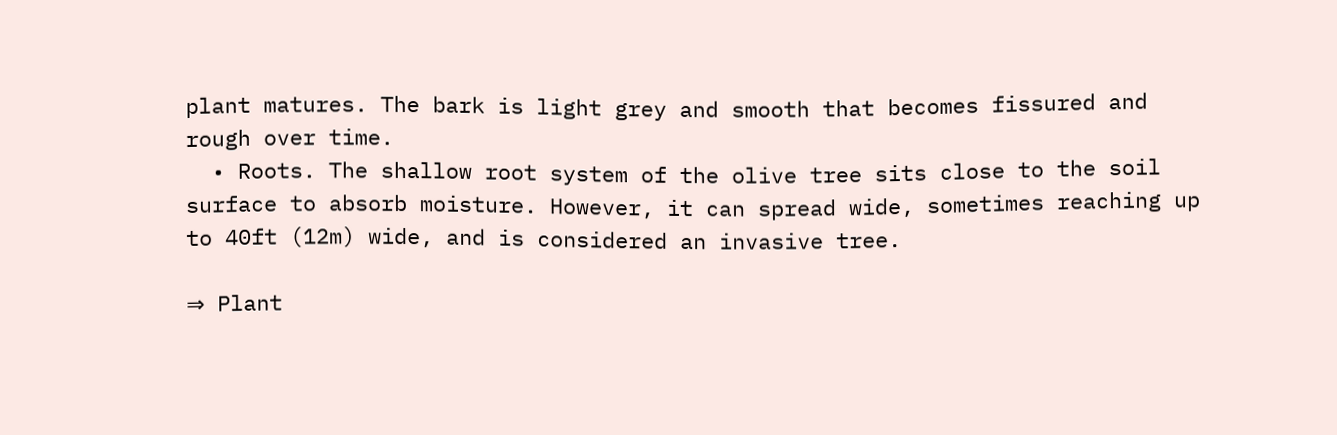plant matures. The bark is light grey and smooth that becomes fissured and rough over time.
  • Roots. The shallow root system of the olive tree sits close to the soil surface to absorb moisture. However, it can spread wide, sometimes reaching up to 40ft (12m) wide, and is considered an invasive tree.

⇒ Plant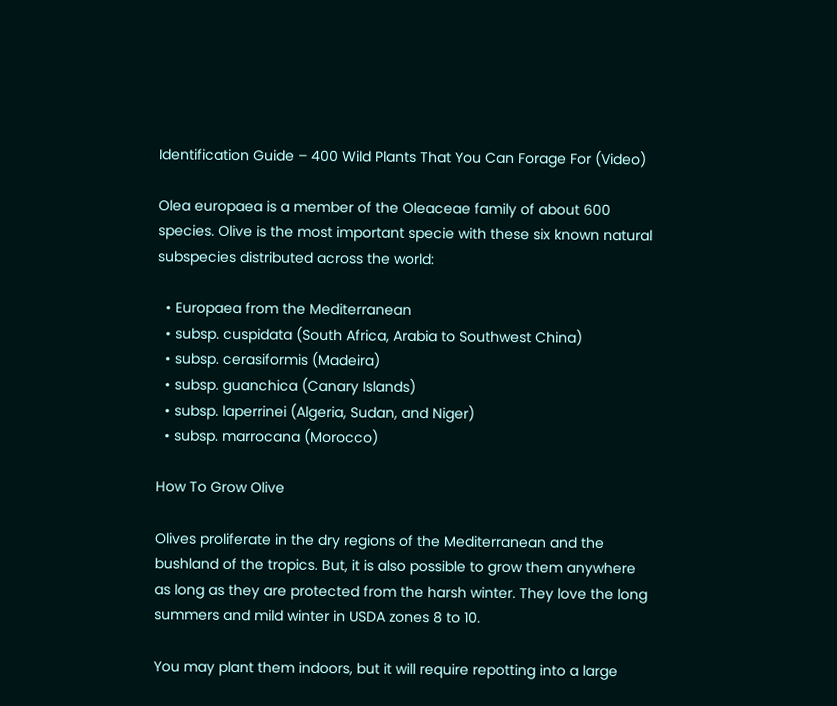Identification Guide – 400 Wild Plants That You Can Forage For (Video)

Olea europaea is a member of the Oleaceae family of about 600 species. Olive is the most important specie with these six known natural subspecies distributed across the world:

  • Europaea from the Mediterranean
  • subsp. cuspidata (South Africa, Arabia to Southwest China)
  • subsp. cerasiformis (Madeira)
  • subsp. guanchica (Canary Islands)
  • subsp. laperrinei (Algeria, Sudan, and Niger)
  • subsp. marrocana (Morocco)

How To Grow Olive

Olives proliferate in the dry regions of the Mediterranean and the bushland of the tropics. But, it is also possible to grow them anywhere as long as they are protected from the harsh winter. They love the long summers and mild winter in USDA zones 8 to 10.

You may plant them indoors, but it will require repotting into a large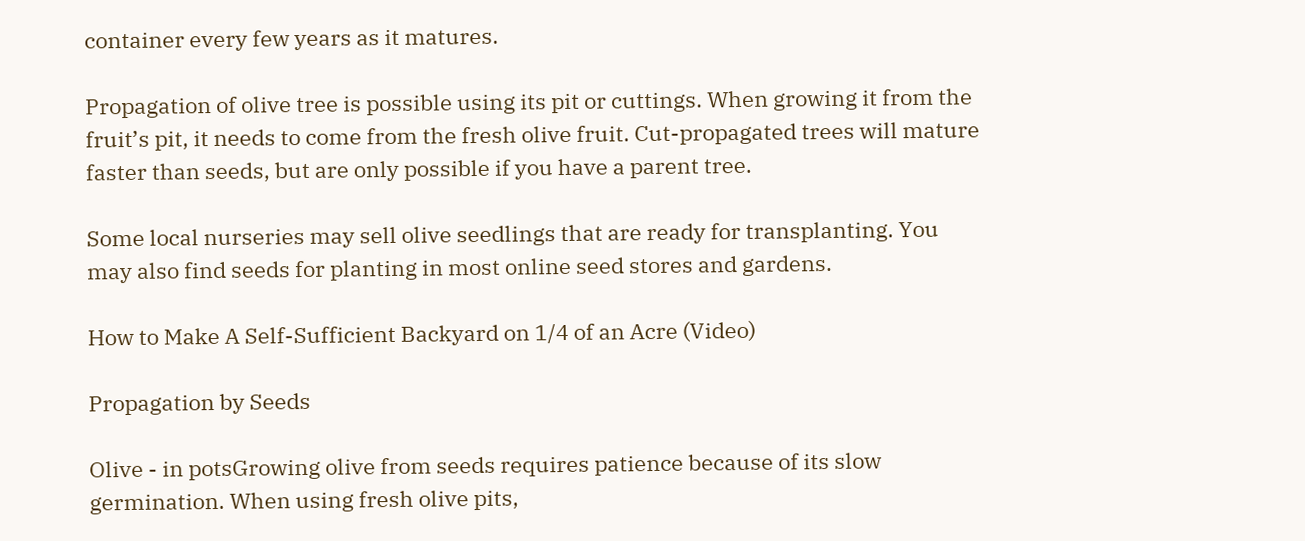container every few years as it matures.

Propagation of olive tree is possible using its pit or cuttings. When growing it from the fruit’s pit, it needs to come from the fresh olive fruit. Cut-propagated trees will mature faster than seeds, but are only possible if you have a parent tree.

Some local nurseries may sell olive seedlings that are ready for transplanting. You may also find seeds for planting in most online seed stores and gardens.

How to Make A Self-Sufficient Backyard on 1/4 of an Acre (Video)

Propagation by Seeds

Olive - in potsGrowing olive from seeds requires patience because of its slow germination. When using fresh olive pits,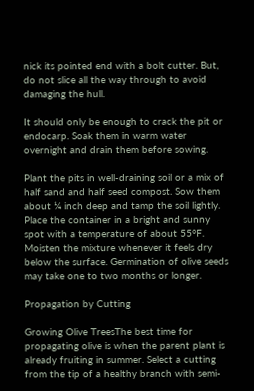nick its pointed end with a bolt cutter. But, do not slice all the way through to avoid damaging the hull.

It should only be enough to crack the pit or endocarp. Soak them in warm water overnight and drain them before sowing.

Plant the pits in well-draining soil or a mix of half sand and half seed compost. Sow them about ¼ inch deep and tamp the soil lightly. Place the container in a bright and sunny spot with a temperature of about 55°F. Moisten the mixture whenever it feels dry below the surface. Germination of olive seeds may take one to two months or longer.

Propagation by Cutting

Growing Olive TreesThe best time for propagating olive is when the parent plant is already fruiting in summer. Select a cutting from the tip of a healthy branch with semi-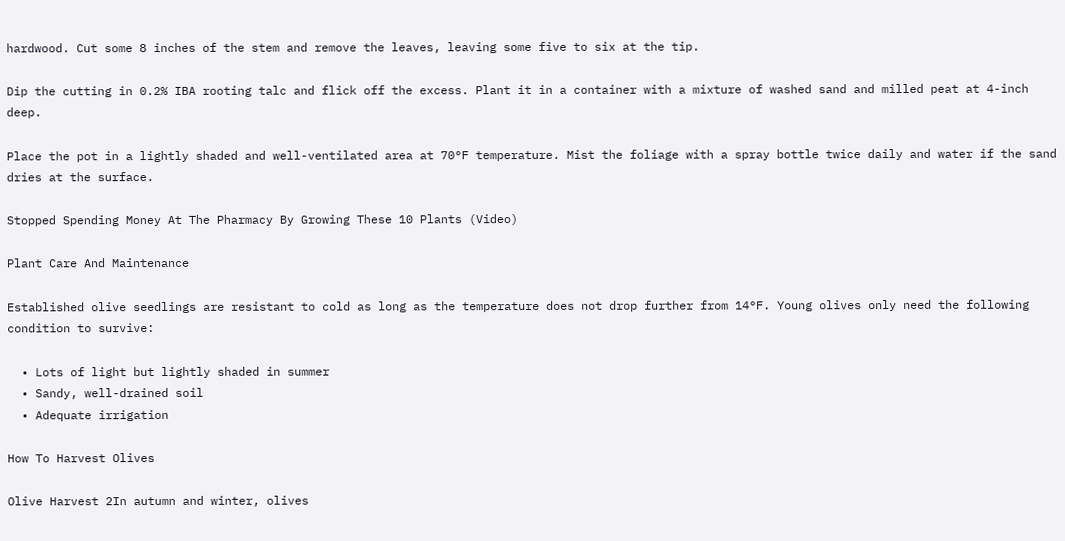hardwood. Cut some 8 inches of the stem and remove the leaves, leaving some five to six at the tip.

Dip the cutting in 0.2% IBA rooting talc and flick off the excess. Plant it in a container with a mixture of washed sand and milled peat at 4-inch deep.

Place the pot in a lightly shaded and well-ventilated area at 70°F temperature. Mist the foliage with a spray bottle twice daily and water if the sand dries at the surface.

Stopped Spending Money At The Pharmacy By Growing These 10 Plants (Video)

Plant Care And Maintenance

Established olive seedlings are resistant to cold as long as the temperature does not drop further from 14°F. Young olives only need the following condition to survive:

  • Lots of light but lightly shaded in summer
  • Sandy, well-drained soil
  • Adequate irrigation

How To Harvest Olives

Olive Harvest 2In autumn and winter, olives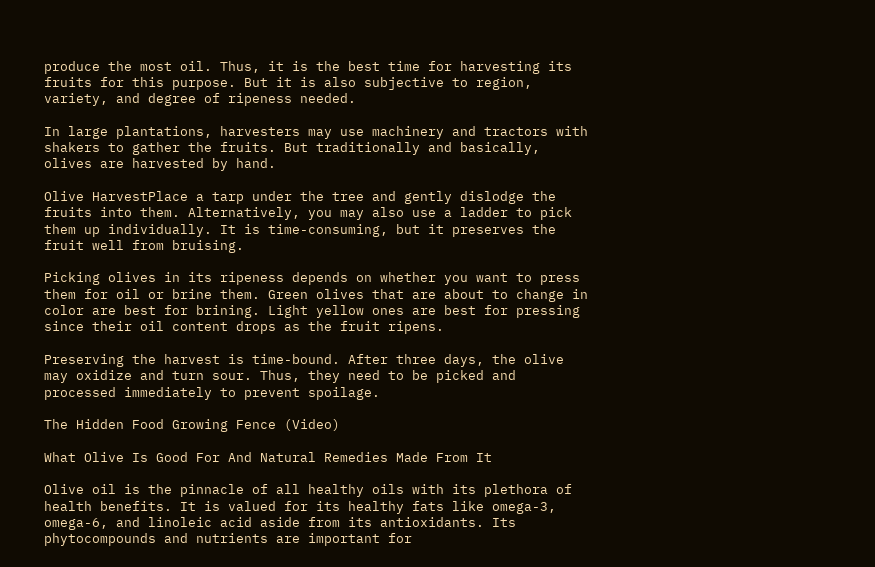produce the most oil. Thus, it is the best time for harvesting its fruits for this purpose. But it is also subjective to region, variety, and degree of ripeness needed.

In large plantations, harvesters may use machinery and tractors with shakers to gather the fruits. But traditionally and basically, olives are harvested by hand.

Olive HarvestPlace a tarp under the tree and gently dislodge the fruits into them. Alternatively, you may also use a ladder to pick them up individually. It is time-consuming, but it preserves the fruit well from bruising.

Picking olives in its ripeness depends on whether you want to press them for oil or brine them. Green olives that are about to change in color are best for brining. Light yellow ones are best for pressing since their oil content drops as the fruit ripens.

Preserving the harvest is time-bound. After three days, the olive may oxidize and turn sour. Thus, they need to be picked and processed immediately to prevent spoilage.

The Hidden Food Growing Fence (Video)

What Olive Is Good For And Natural Remedies Made From It

Olive oil is the pinnacle of all healthy oils with its plethora of health benefits. It is valued for its healthy fats like omega-3, omega-6, and linoleic acid aside from its antioxidants. Its phytocompounds and nutrients are important for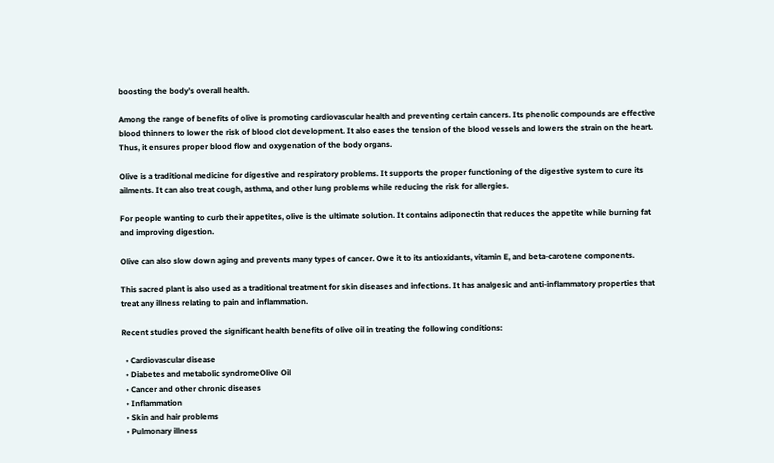boosting the body’s overall health.

Among the range of benefits of olive is promoting cardiovascular health and preventing certain cancers. Its phenolic compounds are effective blood thinners to lower the risk of blood clot development. It also eases the tension of the blood vessels and lowers the strain on the heart. Thus, it ensures proper blood flow and oxygenation of the body organs.

Olive is a traditional medicine for digestive and respiratory problems. It supports the proper functioning of the digestive system to cure its ailments. It can also treat cough, asthma, and other lung problems while reducing the risk for allergies.

For people wanting to curb their appetites, olive is the ultimate solution. It contains adiponectin that reduces the appetite while burning fat and improving digestion.

Olive can also slow down aging and prevents many types of cancer. Owe it to its antioxidants, vitamin E, and beta-carotene components.

This sacred plant is also used as a traditional treatment for skin diseases and infections. It has analgesic and anti-inflammatory properties that treat any illness relating to pain and inflammation.

Recent studies proved the significant health benefits of olive oil in treating the following conditions:

  • Cardiovascular disease
  • Diabetes and metabolic syndromeOlive Oil
  • Cancer and other chronic diseases
  • Inflammation
  • Skin and hair problems
  • Pulmonary illness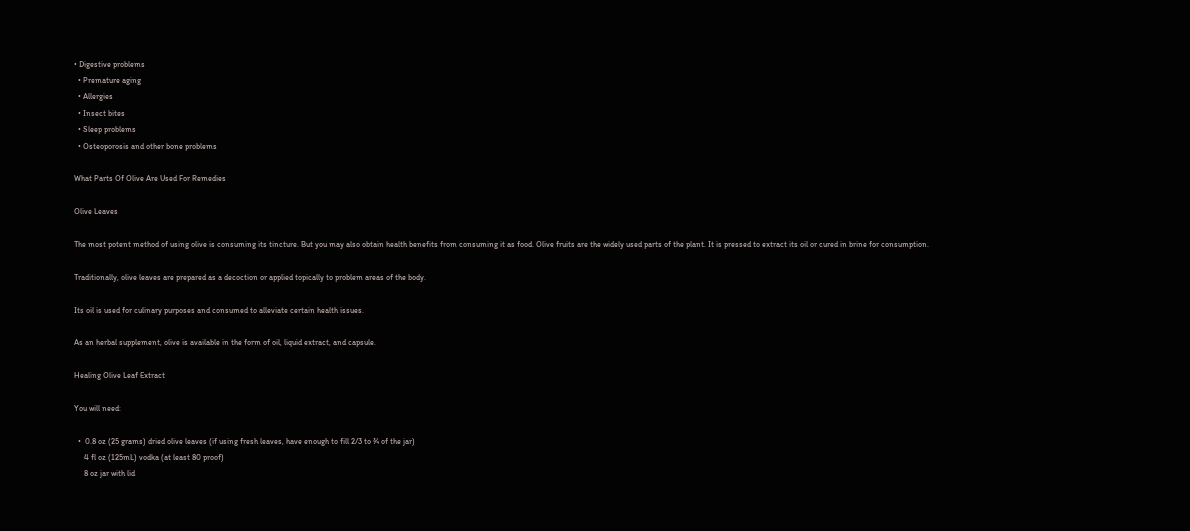• Digestive problems
  • Premature aging
  • Allergies
  • Insect bites
  • Sleep problems
  • Osteoporosis and other bone problems

What Parts Of Olive Are Used For Remedies

Olive Leaves

The most potent method of using olive is consuming its tincture. But you may also obtain health benefits from consuming it as food. Olive fruits are the widely used parts of the plant. It is pressed to extract its oil or cured in brine for consumption.

Traditionally, olive leaves are prepared as a decoction or applied topically to problem areas of the body.

Its oil is used for culinary purposes and consumed to alleviate certain health issues.

As an herbal supplement, olive is available in the form of oil, liquid extract, and capsule.

Healing Olive Leaf Extract

You will need:

  •  0.8 oz (25 grams) dried olive leaves (if using fresh leaves, have enough to fill 2/3 to ¾ of the jar)
     4 fl oz (125mL) vodka (at least 80 proof)
     8 oz jar with lid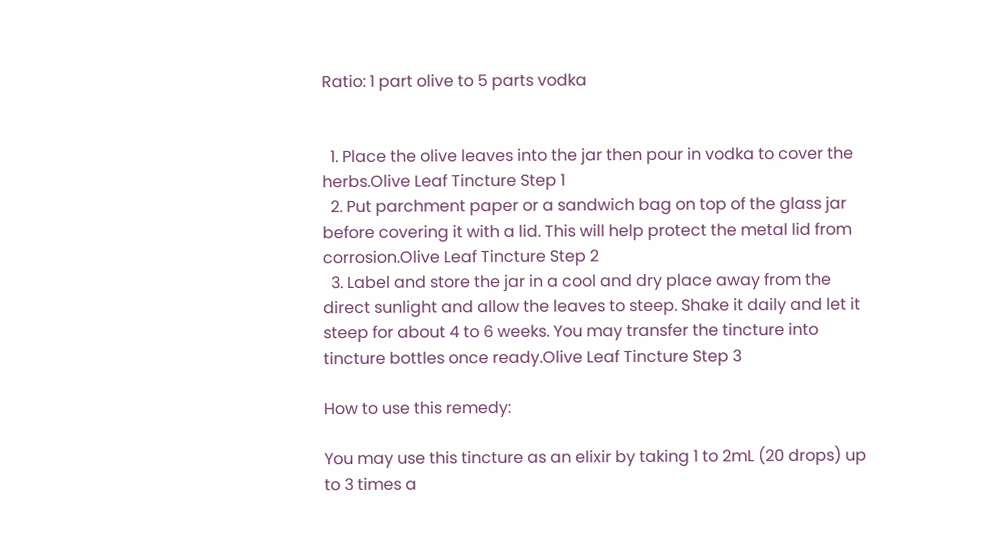Ratio: 1 part olive to 5 parts vodka


  1. Place the olive leaves into the jar then pour in vodka to cover the herbs.Olive Leaf Tincture Step 1
  2. Put parchment paper or a sandwich bag on top of the glass jar before covering it with a lid. This will help protect the metal lid from corrosion.Olive Leaf Tincture Step 2
  3. Label and store the jar in a cool and dry place away from the direct sunlight and allow the leaves to steep. Shake it daily and let it steep for about 4 to 6 weeks. You may transfer the tincture into tincture bottles once ready.Olive Leaf Tincture Step 3

How to use this remedy:

You may use this tincture as an elixir by taking 1 to 2mL (20 drops) up to 3 times a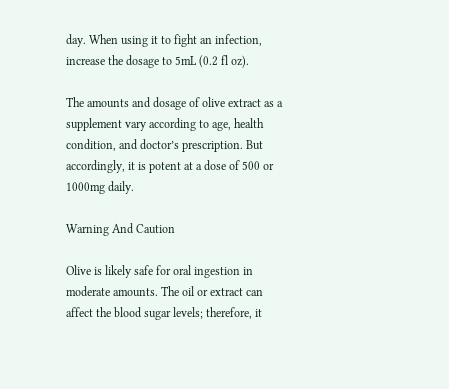day. When using it to fight an infection, increase the dosage to 5mL (0.2 fl oz).

The amounts and dosage of olive extract as a supplement vary according to age, health condition, and doctor’s prescription. But accordingly, it is potent at a dose of 500 or 1000mg daily.

Warning And Caution

Olive is likely safe for oral ingestion in moderate amounts. The oil or extract can affect the blood sugar levels; therefore, it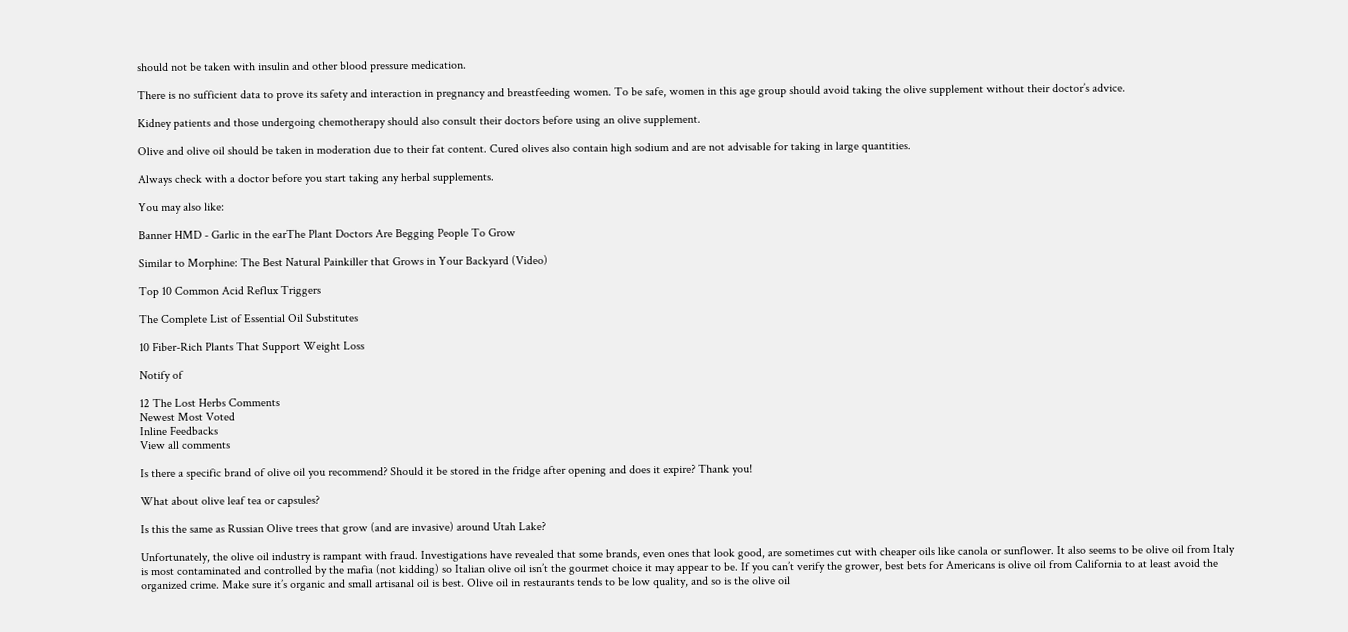should not be taken with insulin and other blood pressure medication.

There is no sufficient data to prove its safety and interaction in pregnancy and breastfeeding women. To be safe, women in this age group should avoid taking the olive supplement without their doctor’s advice.

Kidney patients and those undergoing chemotherapy should also consult their doctors before using an olive supplement.

Olive and olive oil should be taken in moderation due to their fat content. Cured olives also contain high sodium and are not advisable for taking in large quantities.

Always check with a doctor before you start taking any herbal supplements.

You may also like:

Banner HMD - Garlic in the earThe Plant Doctors Are Begging People To Grow

Similar to Morphine: The Best Natural Painkiller that Grows in Your Backyard (Video)

Top 10 Common Acid Reflux Triggers

The Complete List of Essential Oil Substitutes

10 Fiber-Rich Plants That Support Weight Loss

Notify of

12 The Lost Herbs Comments
Newest Most Voted
Inline Feedbacks
View all comments

Is there a specific brand of olive oil you recommend? Should it be stored in the fridge after opening and does it expire? Thank you!

What about olive leaf tea or capsules?

Is this the same as Russian Olive trees that grow (and are invasive) around Utah Lake?

Unfortunately, the olive oil industry is rampant with fraud. Investigations have revealed that some brands, even ones that look good, are sometimes cut with cheaper oils like canola or sunflower. It also seems to be olive oil from Italy is most contaminated and controlled by the mafia (not kidding) so Italian olive oil isn’t the gourmet choice it may appear to be. If you can’t verify the grower, best bets for Americans is olive oil from California to at least avoid the organized crime. Make sure it’s organic and small artisanal oil is best. Olive oil in restaurants tends to be low quality, and so is the olive oil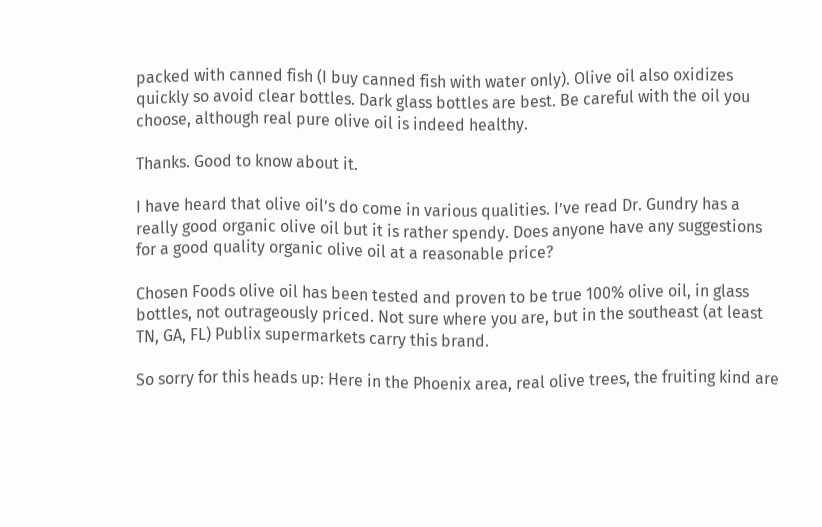packed with canned fish (I buy canned fish with water only). Olive oil also oxidizes quickly so avoid clear bottles. Dark glass bottles are best. Be careful with the oil you choose, although real pure olive oil is indeed healthy.

Thanks. Good to know about it.

I have heard that olive oil’s do come in various qualities. I’ve read Dr. Gundry has a really good organic olive oil but it is rather spendy. Does anyone have any suggestions for a good quality organic olive oil at a reasonable price?

Chosen Foods olive oil has been tested and proven to be true 100% olive oil, in glass bottles, not outrageously priced. Not sure where you are, but in the southeast (at least TN, GA, FL) Publix supermarkets carry this brand.

So sorry for this heads up: Here in the Phoenix area, real olive trees, the fruiting kind are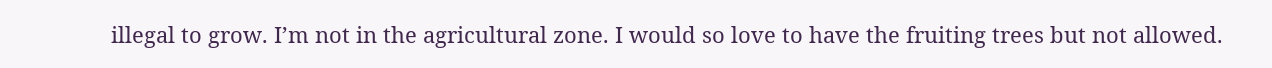illegal to grow. I’m not in the agricultural zone. I would so love to have the fruiting trees but not allowed.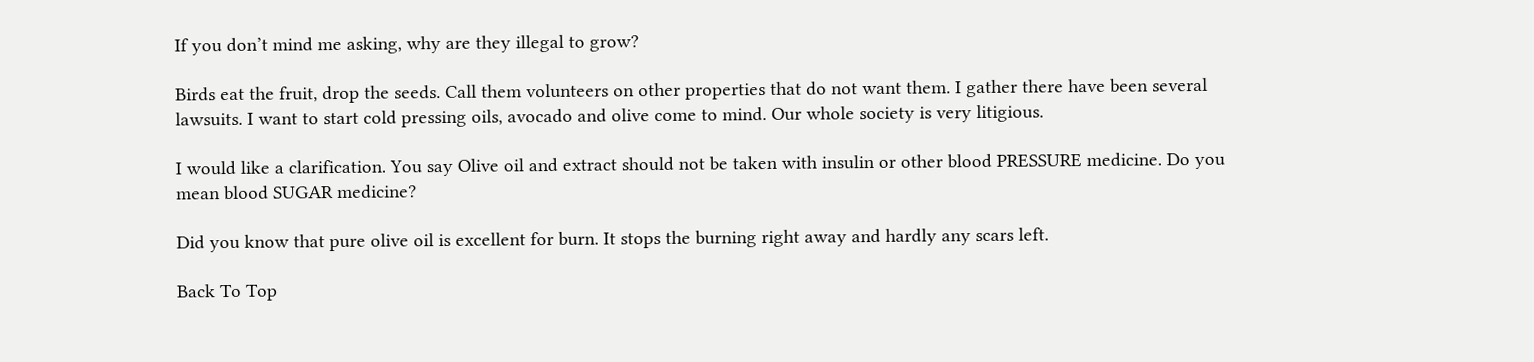If you don’t mind me asking, why are they illegal to grow?

Birds eat the fruit, drop the seeds. Call them volunteers on other properties that do not want them. I gather there have been several lawsuits. I want to start cold pressing oils, avocado and olive come to mind. Our whole society is very litigious.

I would like a clarification. You say Olive oil and extract should not be taken with insulin or other blood PRESSURE medicine. Do you mean blood SUGAR medicine?

Did you know that pure olive oil is excellent for burn. It stops the burning right away and hardly any scars left.

Back To Top